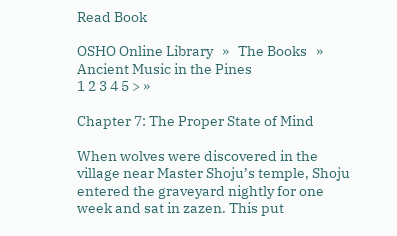Read Book

OSHO Online Library   »   The Books   »   Ancient Music in the Pines
1 2 3 4 5 > »

Chapter 7: The Proper State of Mind

When wolves were discovered in the village near Master Shoju’s temple, Shoju entered the graveyard nightly for one week and sat in zazen. This put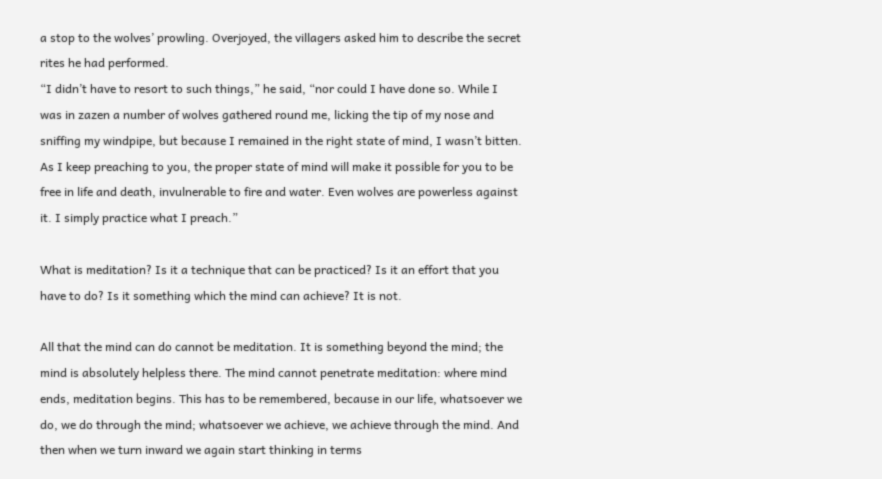a stop to the wolves’ prowling. Overjoyed, the villagers asked him to describe the secret rites he had performed.
“I didn’t have to resort to such things,” he said, “nor could I have done so. While I was in zazen a number of wolves gathered round me, licking the tip of my nose and sniffing my windpipe, but because I remained in the right state of mind, I wasn’t bitten. As I keep preaching to you, the proper state of mind will make it possible for you to be free in life and death, invulnerable to fire and water. Even wolves are powerless against it. I simply practice what I preach.”

What is meditation? Is it a technique that can be practiced? Is it an effort that you have to do? Is it something which the mind can achieve? It is not.

All that the mind can do cannot be meditation. It is something beyond the mind; the mind is absolutely helpless there. The mind cannot penetrate meditation: where mind ends, meditation begins. This has to be remembered, because in our life, whatsoever we do, we do through the mind; whatsoever we achieve, we achieve through the mind. And then when we turn inward we again start thinking in terms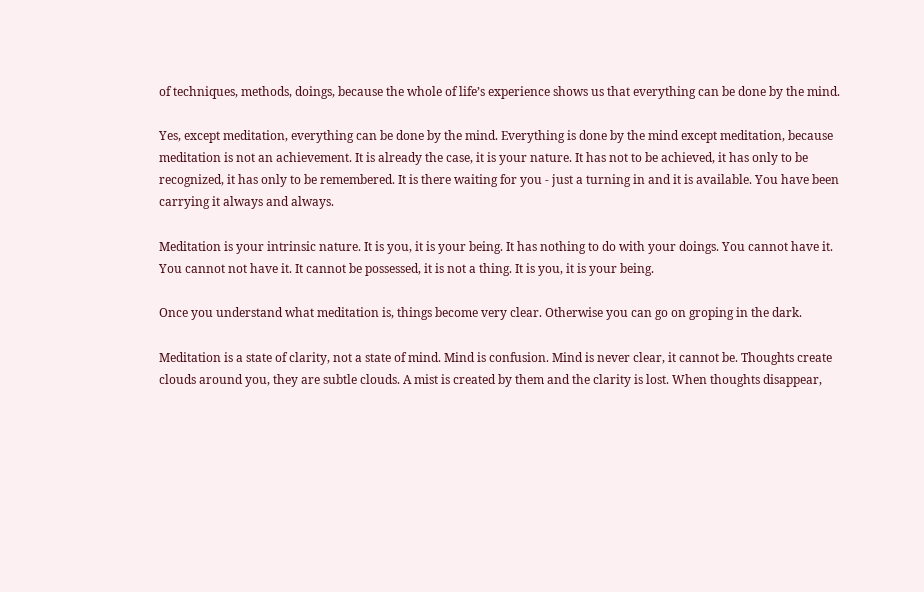of techniques, methods, doings, because the whole of life’s experience shows us that everything can be done by the mind.

Yes, except meditation, everything can be done by the mind. Everything is done by the mind except meditation, because meditation is not an achievement. It is already the case, it is your nature. It has not to be achieved, it has only to be recognized, it has only to be remembered. It is there waiting for you - just a turning in and it is available. You have been carrying it always and always.

Meditation is your intrinsic nature. It is you, it is your being. It has nothing to do with your doings. You cannot have it. You cannot not have it. It cannot be possessed, it is not a thing. It is you, it is your being.

Once you understand what meditation is, things become very clear. Otherwise you can go on groping in the dark.

Meditation is a state of clarity, not a state of mind. Mind is confusion. Mind is never clear, it cannot be. Thoughts create clouds around you, they are subtle clouds. A mist is created by them and the clarity is lost. When thoughts disappear,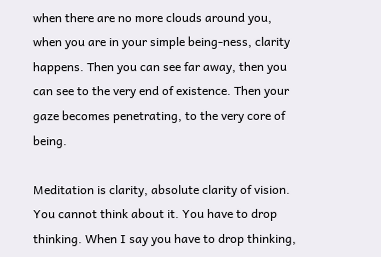when there are no more clouds around you, when you are in your simple being-ness, clarity happens. Then you can see far away, then you can see to the very end of existence. Then your gaze becomes penetrating, to the very core of being.

Meditation is clarity, absolute clarity of vision. You cannot think about it. You have to drop thinking. When I say you have to drop thinking,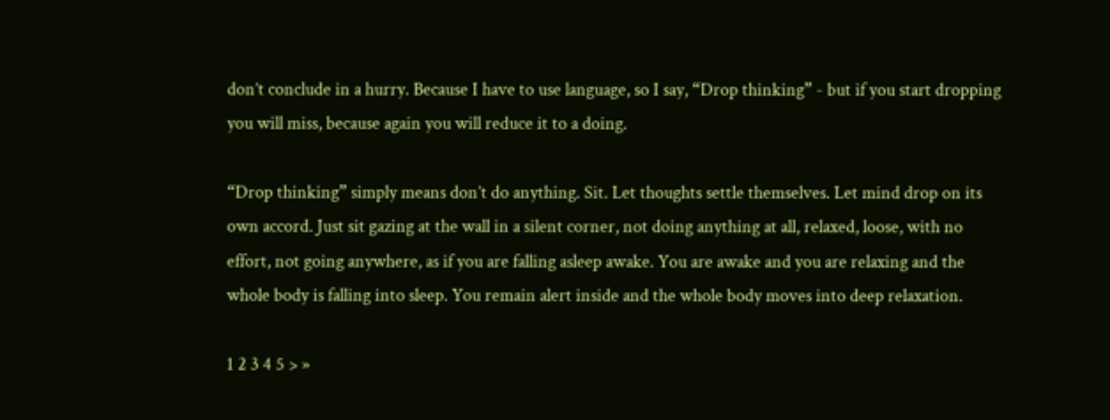don’t conclude in a hurry. Because I have to use language, so I say, “Drop thinking” - but if you start dropping you will miss, because again you will reduce it to a doing.

“Drop thinking” simply means don’t do anything. Sit. Let thoughts settle themselves. Let mind drop on its own accord. Just sit gazing at the wall in a silent corner, not doing anything at all, relaxed, loose, with no effort, not going anywhere, as if you are falling asleep awake. You are awake and you are relaxing and the whole body is falling into sleep. You remain alert inside and the whole body moves into deep relaxation.

1 2 3 4 5 > »